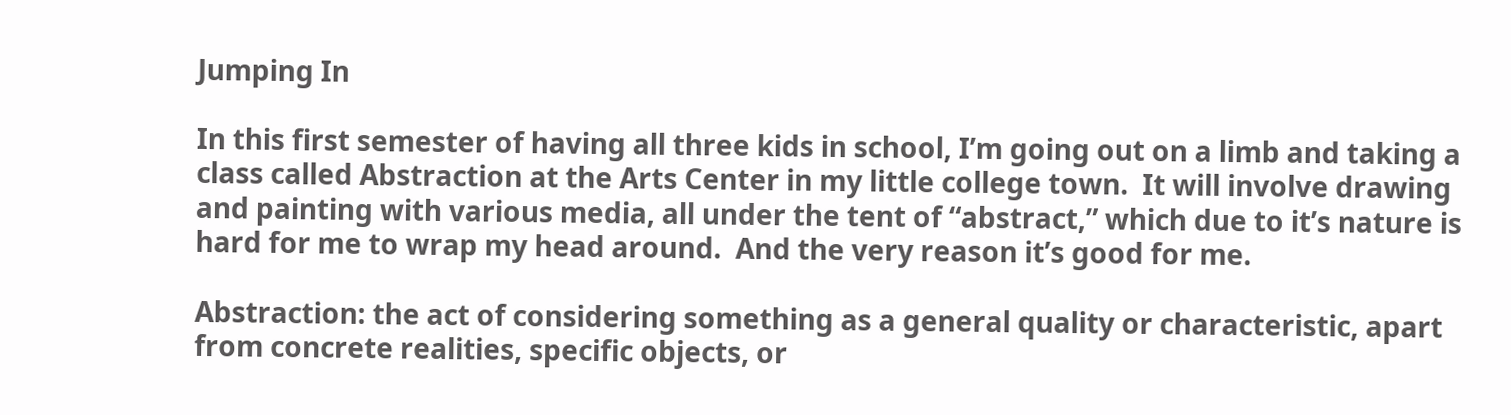Jumping In

In this first semester of having all three kids in school, I’m going out on a limb and taking a class called Abstraction at the Arts Center in my little college town.  It will involve drawing and painting with various media, all under the tent of “abstract,” which due to it’s nature is hard for me to wrap my head around.  And the very reason it’s good for me.

Abstraction: the act of considering something as a general quality or characteristic, apart from concrete realities, specific objects, or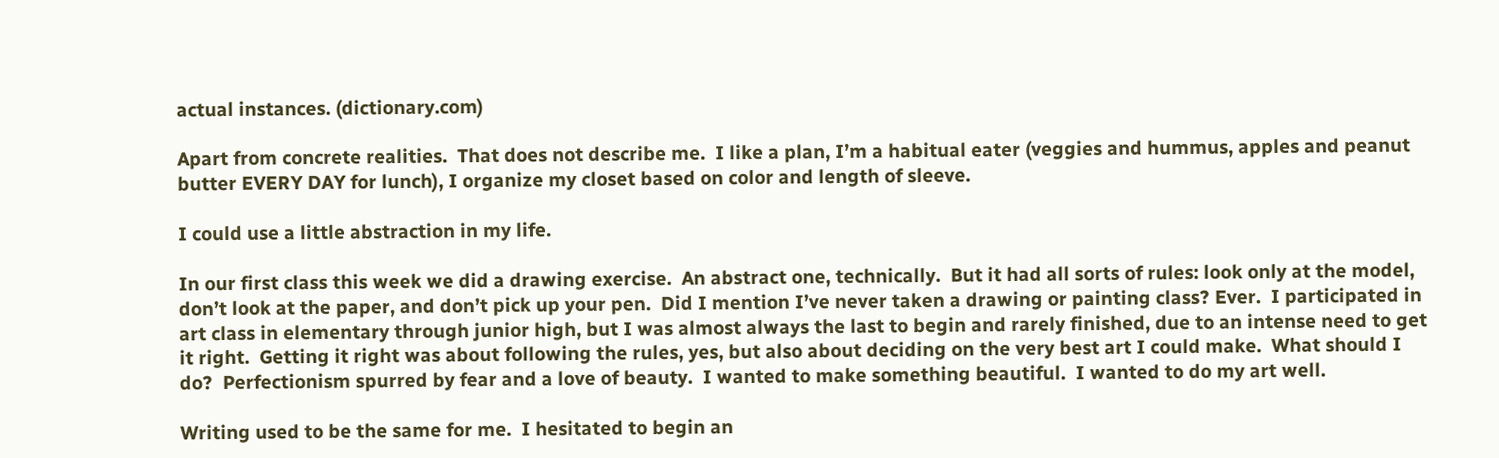actual instances. (dictionary.com)

Apart from concrete realities.  That does not describe me.  I like a plan, I’m a habitual eater (veggies and hummus, apples and peanut butter EVERY DAY for lunch), I organize my closet based on color and length of sleeve.

I could use a little abstraction in my life.

In our first class this week we did a drawing exercise.  An abstract one, technically.  But it had all sorts of rules: look only at the model, don’t look at the paper, and don’t pick up your pen.  Did I mention I’ve never taken a drawing or painting class? Ever.  I participated in art class in elementary through junior high, but I was almost always the last to begin and rarely finished, due to an intense need to get it right.  Getting it right was about following the rules, yes, but also about deciding on the very best art I could make.  What should I do?  Perfectionism spurred by fear and a love of beauty.  I wanted to make something beautiful.  I wanted to do my art well.

Writing used to be the same for me.  I hesitated to begin an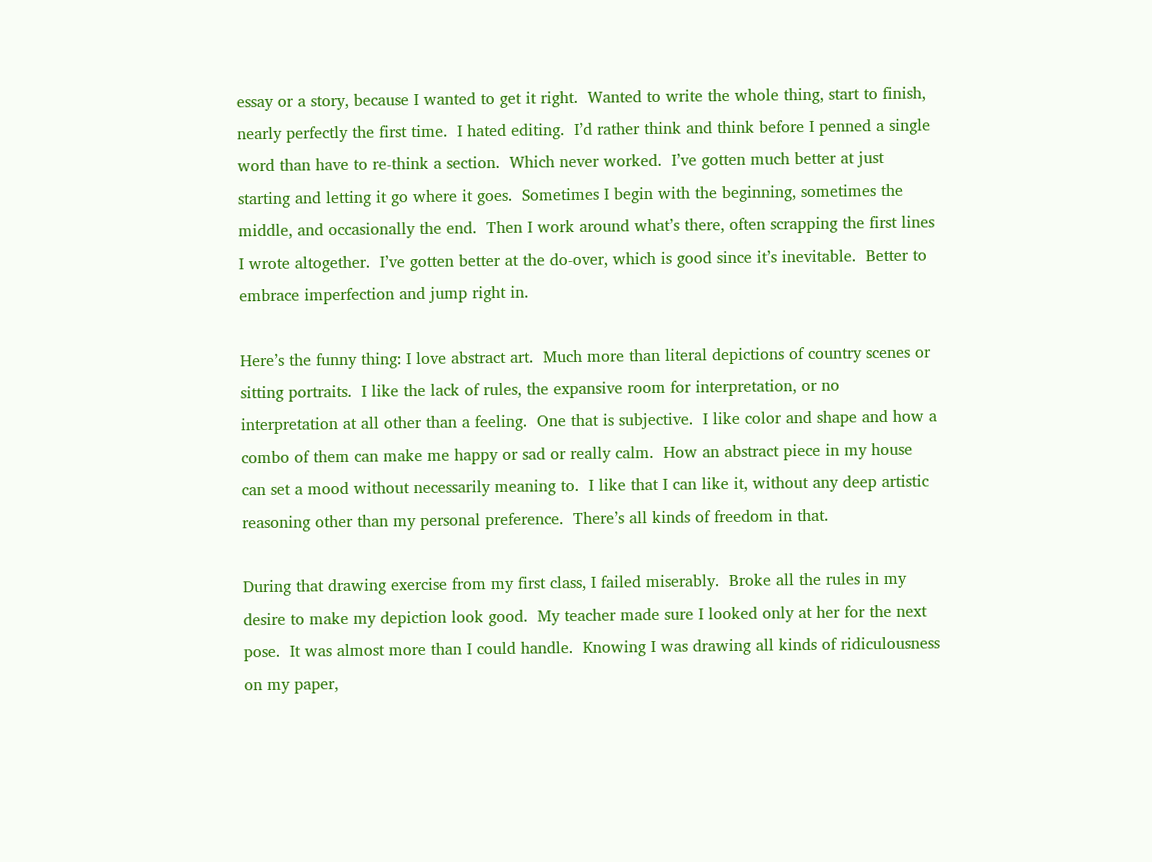essay or a story, because I wanted to get it right.  Wanted to write the whole thing, start to finish, nearly perfectly the first time.  I hated editing.  I’d rather think and think before I penned a single word than have to re-think a section.  Which never worked.  I’ve gotten much better at just starting and letting it go where it goes.  Sometimes I begin with the beginning, sometimes the middle, and occasionally the end.  Then I work around what’s there, often scrapping the first lines I wrote altogether.  I’ve gotten better at the do-over, which is good since it’s inevitable.  Better to embrace imperfection and jump right in.

Here’s the funny thing: I love abstract art.  Much more than literal depictions of country scenes or sitting portraits.  I like the lack of rules, the expansive room for interpretation, or no interpretation at all other than a feeling.  One that is subjective.  I like color and shape and how a combo of them can make me happy or sad or really calm.  How an abstract piece in my house can set a mood without necessarily meaning to.  I like that I can like it, without any deep artistic reasoning other than my personal preference.  There’s all kinds of freedom in that.

During that drawing exercise from my first class, I failed miserably.  Broke all the rules in my desire to make my depiction look good.  My teacher made sure I looked only at her for the next pose.  It was almost more than I could handle.  Knowing I was drawing all kinds of ridiculousness on my paper,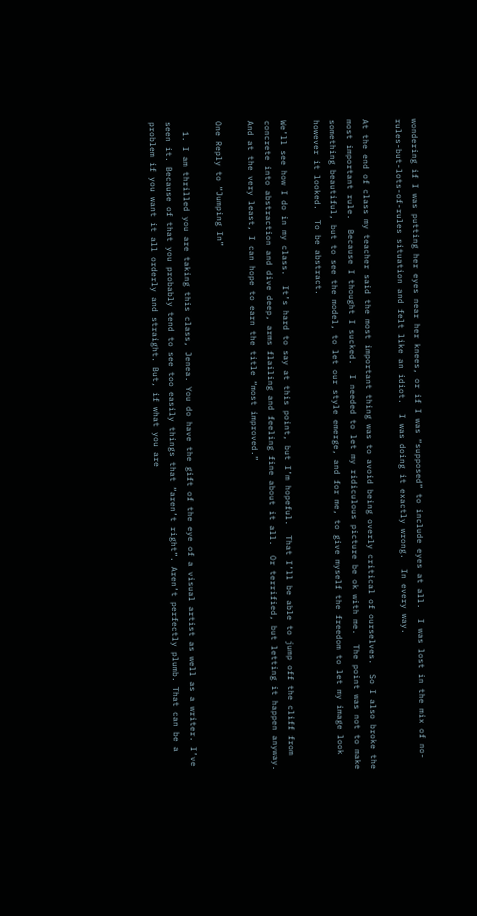wondering if I was putting her eyes near her knees, or if I was “supposed” to include eyes at all.  I was lost in the mix of no-rules-but-lots-of-rules situation and felt like an idiot.  I was doing it exactly wrong.  In every way.

At the end of class my teacher said the most important thing was to avoid being overly critical of ourselves.  So I also broke the most important rule.  Because I thought I sucked.  I needed to let my ridiculous picture be ok with me.  The point was not to make something beautiful, but to see the model, to let our style emerge, and for me, to give myself the freedom to let my image look however it looked.  To be abstract.

We’ll see how I do in my class.  It’s hard to say at this point, but I’m hopeful.  That I’ll be able to jump off the cliff from concrete into abstraction and dive deep, arms flailing and feeling fine about it all.  Or terrified, but letting it happen anyway.  And at the very least, I can hope to earn the title “most improved.”

One Reply to “Jumping In”

  1. I am thrilled you are taking this class, Jenea. You do have the gift of the eye of a visual artist as well as a writer. I’ve seen it. Because of that you probably tend to see too easily things that “aren’t right”. Aren’t perfectly plumb. That can be a problem if you want it all orderly and straight. But, if what you are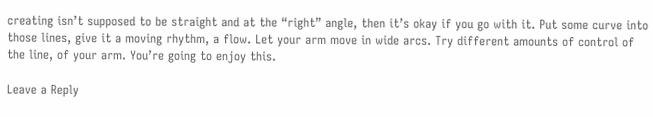creating isn’t supposed to be straight and at the “right” angle, then it’s okay if you go with it. Put some curve into those lines, give it a moving rhythm, a flow. Let your arm move in wide arcs. Try different amounts of control of the line, of your arm. You’re going to enjoy this.

Leave a Reply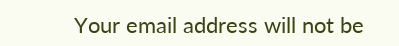Your email address will not be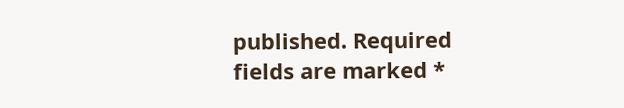published. Required fields are marked *